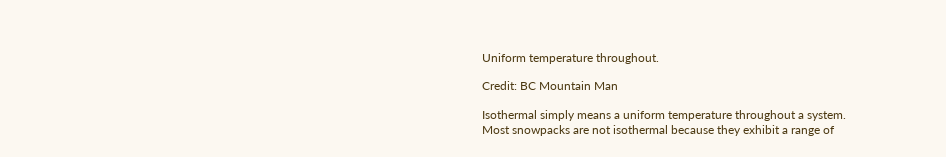Uniform temperature throughout.

Credit: BC Mountain Man

Isothermal simply means a uniform temperature throughout a system. Most snowpacks are not isothermal because they exhibit a range of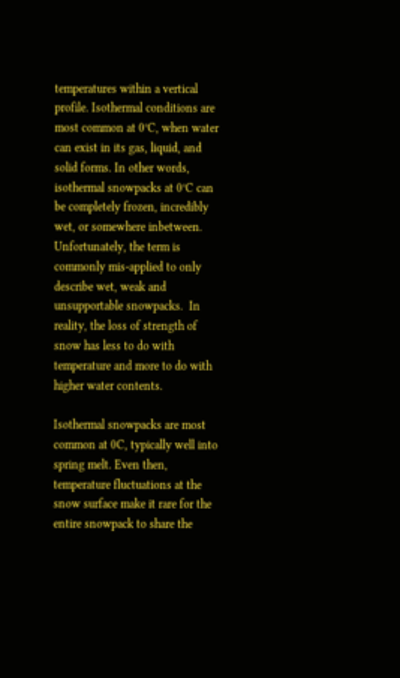temperatures within a vertical profile. Isothermal conditions are most common at 0°C, when water can exist in its gas, liquid, and solid forms. In other words, isothermal snowpacks at 0°C can be completely frozen, incredibly wet, or somewhere inbetween. Unfortunately, the term is commonly mis-applied to only describe wet, weak and unsupportable snowpacks.  In reality, the loss of strength of snow has less to do with temperature and more to do with higher water contents.

Isothermal snowpacks are most common at 0C, typically well into spring melt. Even then, temperature fluctuations at the snow surface make it rare for the entire snowpack to share the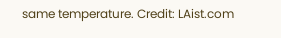same temperature. Credit: LAist.com